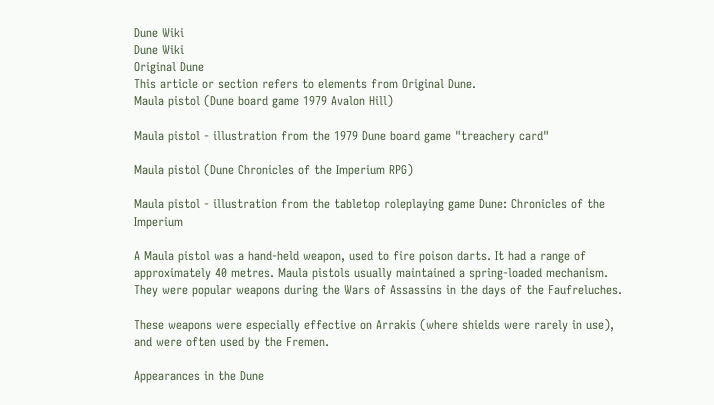Dune Wiki
Dune Wiki
Original Dune
This article or section refers to elements from Original Dune.
Maula pistol (Dune board game 1979 Avalon Hill)

Maula pistol - illustration from the 1979 Dune board game "treachery card"

Maula pistol (Dune Chronicles of the Imperium RPG)

Maula pistol - illustration from the tabletop roleplaying game Dune: Chronicles of the Imperium

A Maula pistol was a hand-held weapon, used to fire poison darts. It had a range of approximately 40 metres. Maula pistols usually maintained a spring-loaded mechanism. They were popular weapons during the Wars of Assassins in the days of the Faufreluches.

These weapons were especially effective on Arrakis (where shields were rarely in use), and were often used by the Fremen.

Appearances in the Dune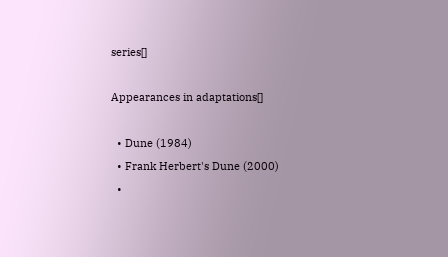series[]

Appearances in adaptations[]

  • Dune (1984)
  • Frank Herbert's Dune (2000)
  •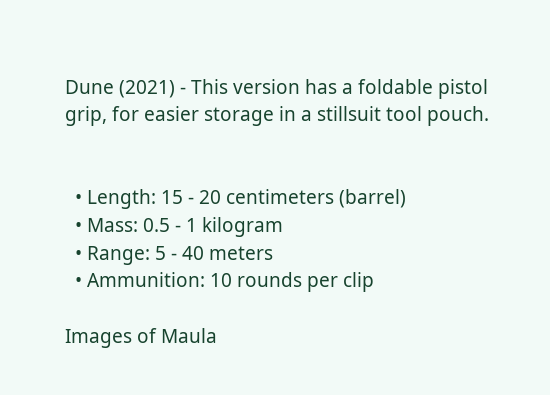Dune (2021) - This version has a foldable pistol grip, for easier storage in a stillsuit tool pouch.


  • Length: 15 - 20 centimeters (barrel)
  • Mass: 0.5 - 1 kilogram
  • Range: 5 - 40 meters
  • Ammunition: 10 rounds per clip

Images of Maula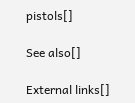pistols[]

See also[]

External links[]